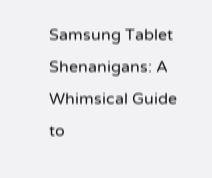Samsung Tablet Shenanigans: A Whimsical Guide to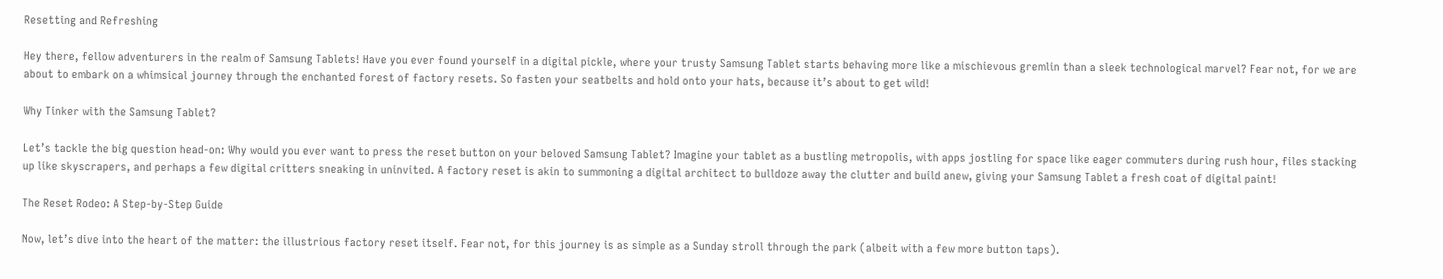Resetting and Refreshing

Hey there, fellow adventurers in the realm of Samsung Tablets! Have you ever found yourself in a digital pickle, where your trusty Samsung Tablet starts behaving more like a mischievous gremlin than a sleek technological marvel? Fear not, for we are about to embark on a whimsical journey through the enchanted forest of factory resets. So fasten your seatbelts and hold onto your hats, because it’s about to get wild!

Why Tinker with the Samsung Tablet?

Let’s tackle the big question head-on: Why would you ever want to press the reset button on your beloved Samsung Tablet? Imagine your tablet as a bustling metropolis, with apps jostling for space like eager commuters during rush hour, files stacking up like skyscrapers, and perhaps a few digital critters sneaking in uninvited. A factory reset is akin to summoning a digital architect to bulldoze away the clutter and build anew, giving your Samsung Tablet a fresh coat of digital paint!

The Reset Rodeo: A Step-by-Step Guide

Now, let’s dive into the heart of the matter: the illustrious factory reset itself. Fear not, for this journey is as simple as a Sunday stroll through the park (albeit with a few more button taps).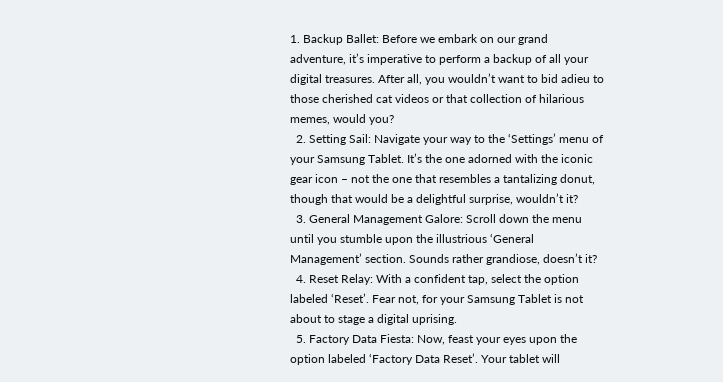1. Backup Ballet: Before we embark on our grand adventure, it’s imperative to perform a backup of all your digital treasures. After all, you wouldn’t want to bid adieu to those cherished cat videos or that collection of hilarious memes, would you?
  2. Setting Sail: Navigate your way to the ‘Settings’ menu of your Samsung Tablet. It’s the one adorned with the iconic gear icon – not the one that resembles a tantalizing donut, though that would be a delightful surprise, wouldn’t it?
  3. General Management Galore: Scroll down the menu until you stumble upon the illustrious ‘General Management’ section. Sounds rather grandiose, doesn’t it?
  4. Reset Relay: With a confident tap, select the option labeled ‘Reset’. Fear not, for your Samsung Tablet is not about to stage a digital uprising.
  5. Factory Data Fiesta: Now, feast your eyes upon the option labeled ‘Factory Data Reset’. Your tablet will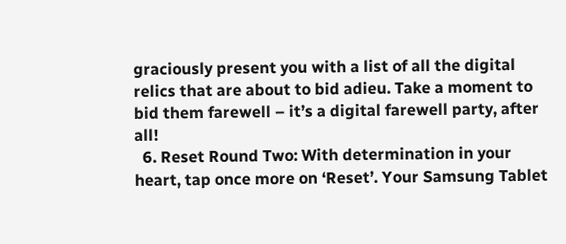graciously present you with a list of all the digital relics that are about to bid adieu. Take a moment to bid them farewell – it’s a digital farewell party, after all!
  6. Reset Round Two: With determination in your heart, tap once more on ‘Reset’. Your Samsung Tablet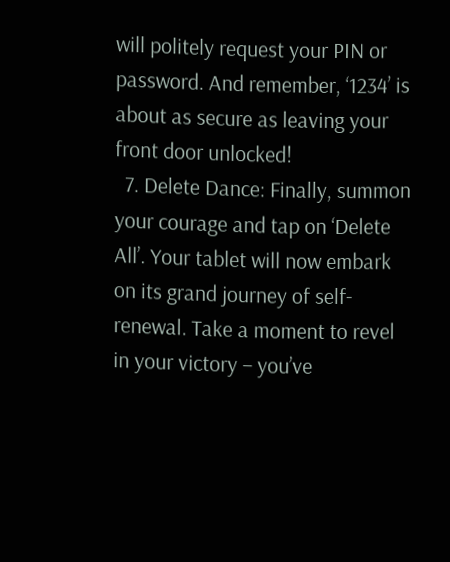will politely request your PIN or password. And remember, ‘1234’ is about as secure as leaving your front door unlocked!
  7. Delete Dance: Finally, summon your courage and tap on ‘Delete All’. Your tablet will now embark on its grand journey of self-renewal. Take a moment to revel in your victory – you’ve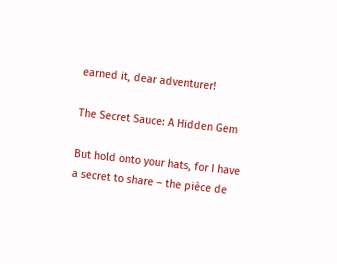earned it, dear adventurer!

The Secret Sauce: A Hidden Gem

But hold onto your hats, for I have a secret to share – the pièce de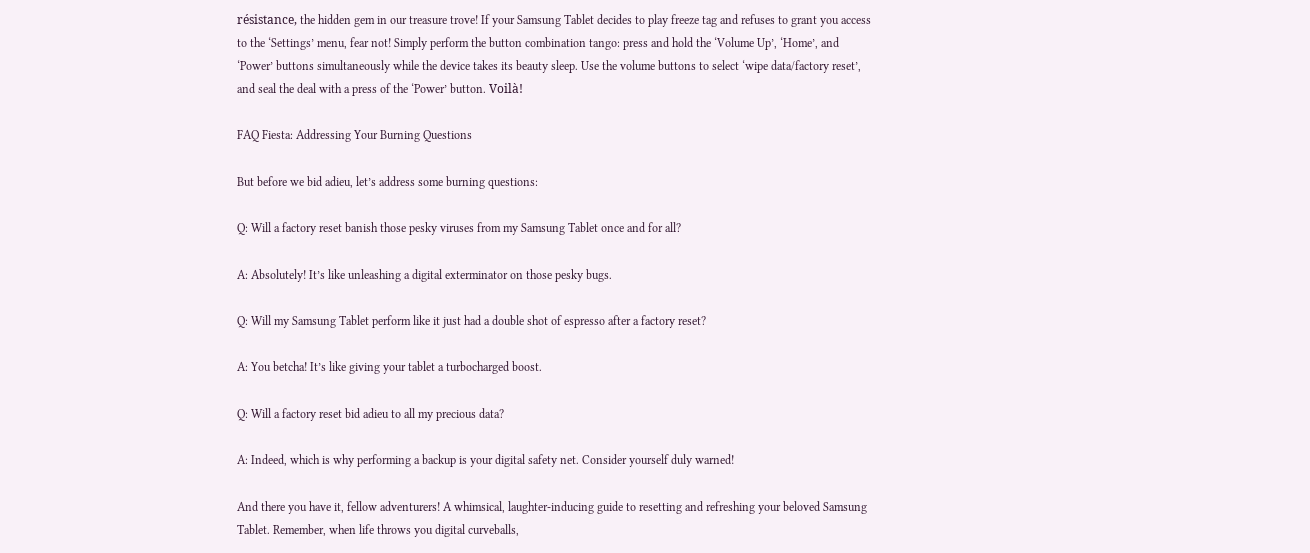résistance, the hidden gem in our treasure trove! If your Samsung Tablet decides to play freeze tag and refuses to grant you access to the ‘Settings’ menu, fear not! Simply perform the button combination tango: press and hold the ‘Volume Up’, ‘Home’, and ‘Power’ buttons simultaneously while the device takes its beauty sleep. Use the volume buttons to select ‘wipe data/factory reset’, and seal the deal with a press of the ‘Power’ button. Voilà!

FAQ Fiesta: Addressing Your Burning Questions

But before we bid adieu, let’s address some burning questions:

Q: Will a factory reset banish those pesky viruses from my Samsung Tablet once and for all?

A: Absolutely! It’s like unleashing a digital exterminator on those pesky bugs.

Q: Will my Samsung Tablet perform like it just had a double shot of espresso after a factory reset?

A: You betcha! It’s like giving your tablet a turbocharged boost.

Q: Will a factory reset bid adieu to all my precious data?

A: Indeed, which is why performing a backup is your digital safety net. Consider yourself duly warned!

And there you have it, fellow adventurers! A whimsical, laughter-inducing guide to resetting and refreshing your beloved Samsung Tablet. Remember, when life throws you digital curveballs,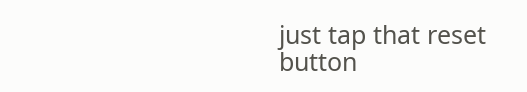just tap that reset button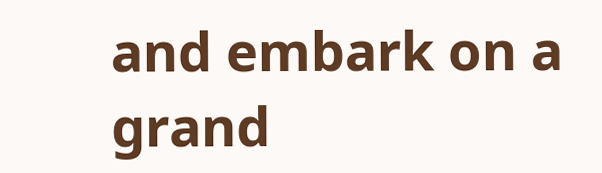and embark on a grand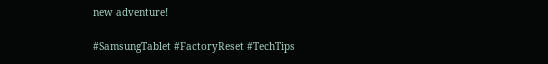new adventure!

#SamsungTablet #FactoryReset #TechTips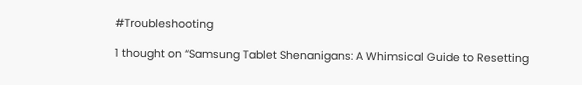#Troubleshooting

1 thought on “Samsung Tablet Shenanigans: A Whimsical Guide to Resetting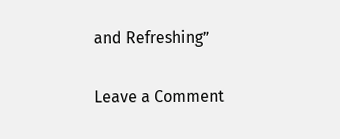and Refreshing”

Leave a Comment